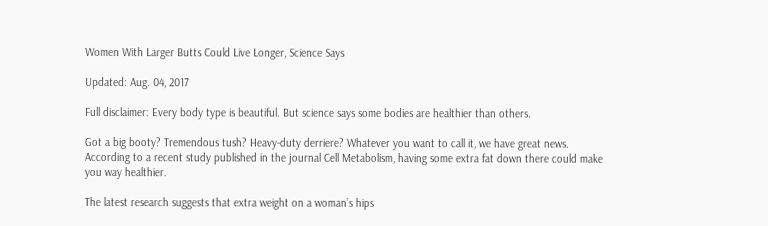Women With Larger Butts Could Live Longer, Science Says

Updated: Aug. 04, 2017

Full disclaimer: Every body type is beautiful. But science says some bodies are healthier than others.

Got a big booty? Tremendous tush? Heavy-duty derriere? Whatever you want to call it, we have great news. According to a recent study published in the journal Cell Metabolism, having some extra fat down there could make you way healthier.

The latest research suggests that extra weight on a woman’s hips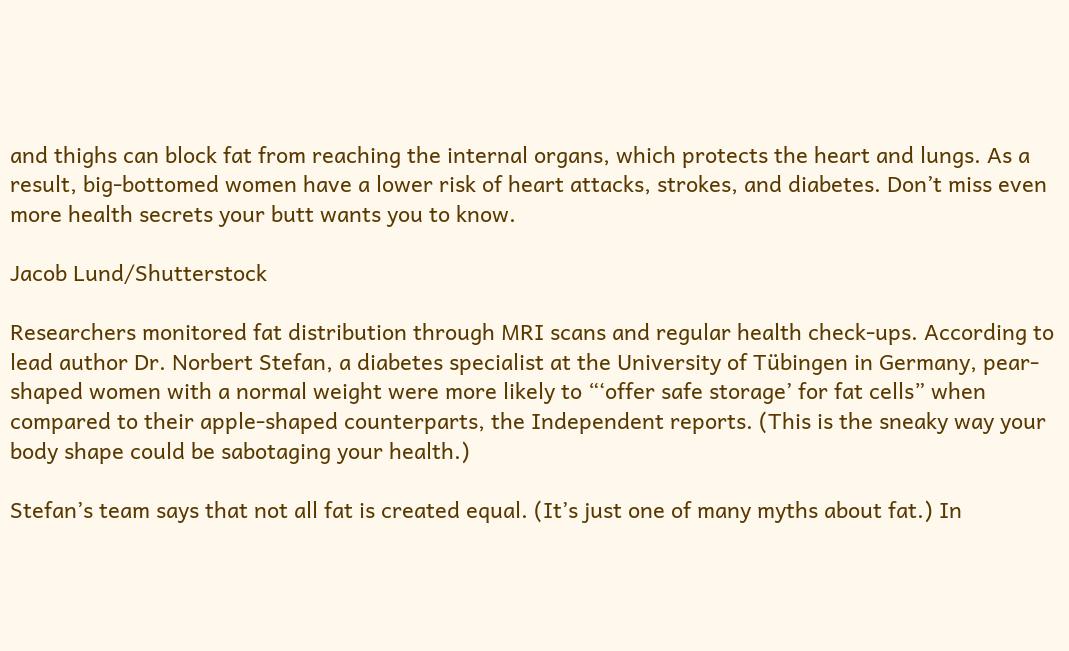and thighs can block fat from reaching the internal organs, which protects the heart and lungs. As a result, big-bottomed women have a lower risk of heart attacks, strokes, and diabetes. Don’t miss even more health secrets your butt wants you to know.

Jacob Lund/Shutterstock

Researchers monitored fat distribution through MRI scans and regular health check-ups. According to lead author Dr. Norbert Stefan, a diabetes specialist at the University of Tübingen in Germany, pear-shaped women with a normal weight were more likely to “‘offer safe storage’ for fat cells” when compared to their apple-shaped counterparts, the Independent reports. (This is the sneaky way your body shape could be sabotaging your health.)

Stefan’s team says that not all fat is created equal. (It’s just one of many myths about fat.) In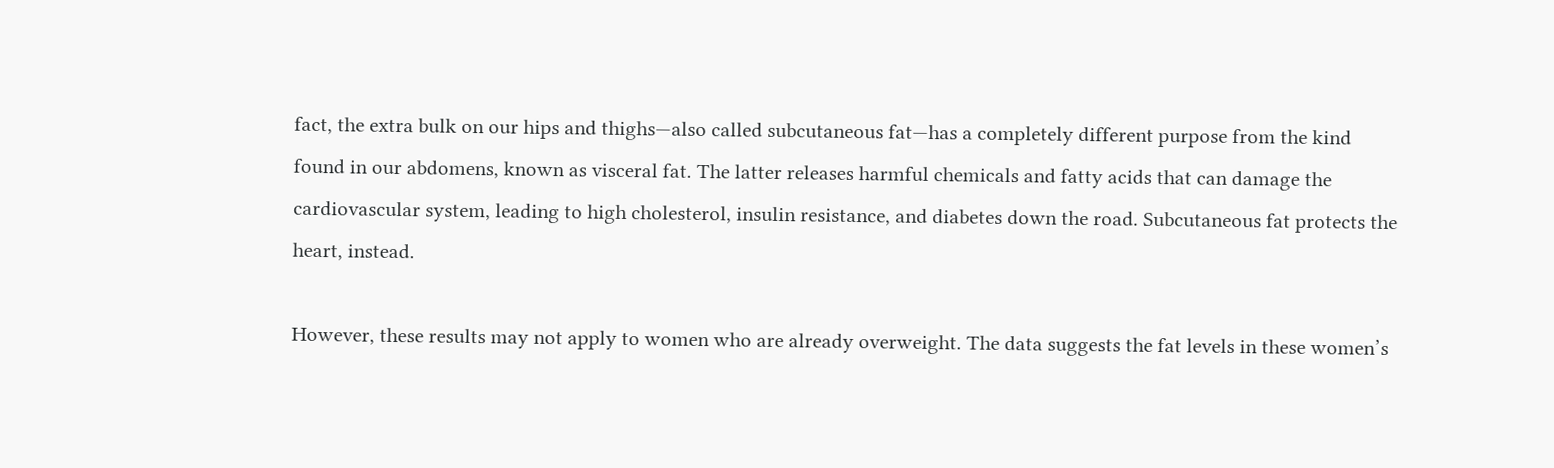fact, the extra bulk on our hips and thighs—also called subcutaneous fat—has a completely different purpose from the kind found in our abdomens, known as visceral fat. The latter releases harmful chemicals and fatty acids that can damage the cardiovascular system, leading to high cholesterol, insulin resistance, and diabetes down the road. Subcutaneous fat protects the heart, instead.

However, these results may not apply to women who are already overweight. The data suggests the fat levels in these women’s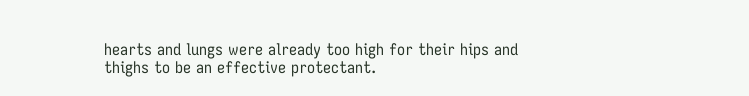hearts and lungs were already too high for their hips and thighs to be an effective protectant.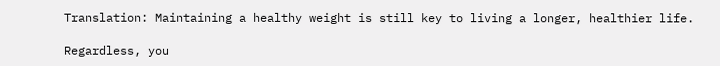Translation: Maintaining a healthy weight is still key to living a longer, healthier life.

Regardless, you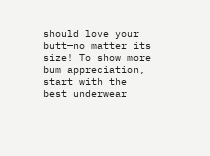should love your butt—no matter its size! To show more bum appreciation, start with the best underwear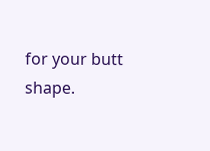for your butt shape.